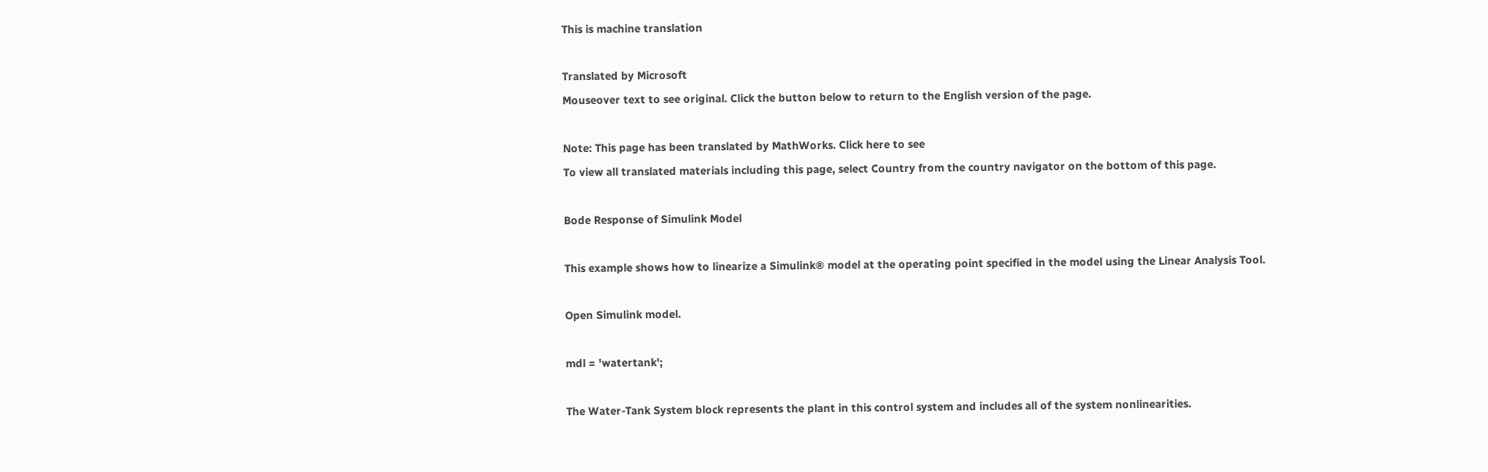This is machine translation

Translated by Microsoft
Mouseover text to see original. Click the button below to return to the English version of the page.

Note: This page has been translated by MathWorks. Click here to see
To view all translated materials including this page, select Country from the country navigator on the bottom of this page.

Bode Response of Simulink Model

This example shows how to linearize a Simulink® model at the operating point specified in the model using the Linear Analysis Tool.

Open Simulink model.

mdl = 'watertank';

The Water-Tank System block represents the plant in this control system and includes all of the system nonlinearities.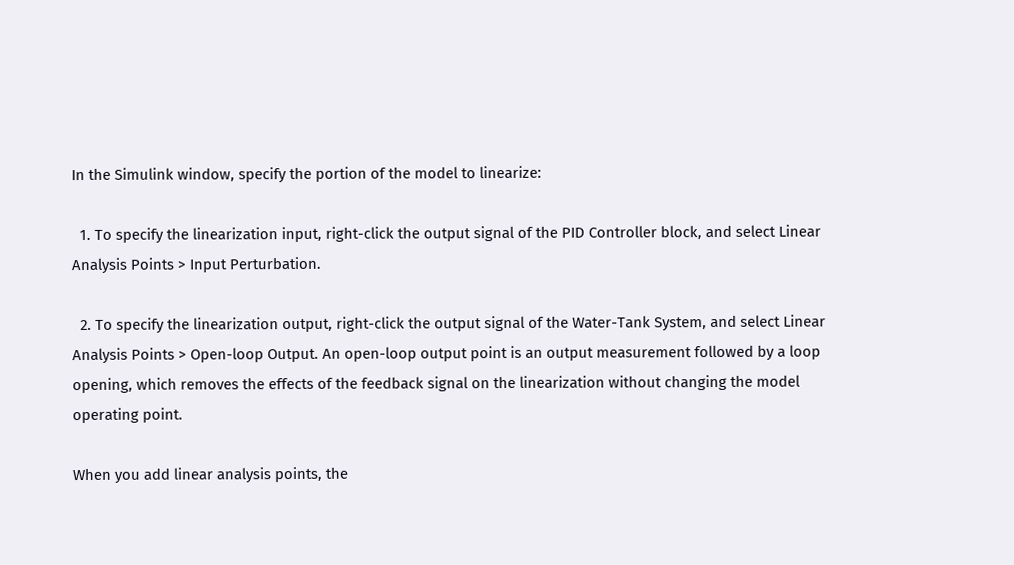In the Simulink window, specify the portion of the model to linearize:

  1. To specify the linearization input, right-click the output signal of the PID Controller block, and select Linear Analysis Points > Input Perturbation.

  2. To specify the linearization output, right-click the output signal of the Water-Tank System, and select Linear Analysis Points > Open-loop Output. An open-loop output point is an output measurement followed by a loop opening, which removes the effects of the feedback signal on the linearization without changing the model operating point.

When you add linear analysis points, the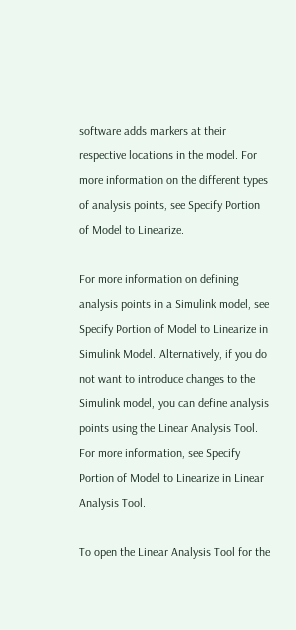software adds markers at their respective locations in the model. For more information on the different types of analysis points, see Specify Portion of Model to Linearize.

For more information on defining analysis points in a Simulink model, see Specify Portion of Model to Linearize in Simulink Model. Alternatively, if you do not want to introduce changes to the Simulink model, you can define analysis points using the Linear Analysis Tool. For more information, see Specify Portion of Model to Linearize in Linear Analysis Tool.

To open the Linear Analysis Tool for the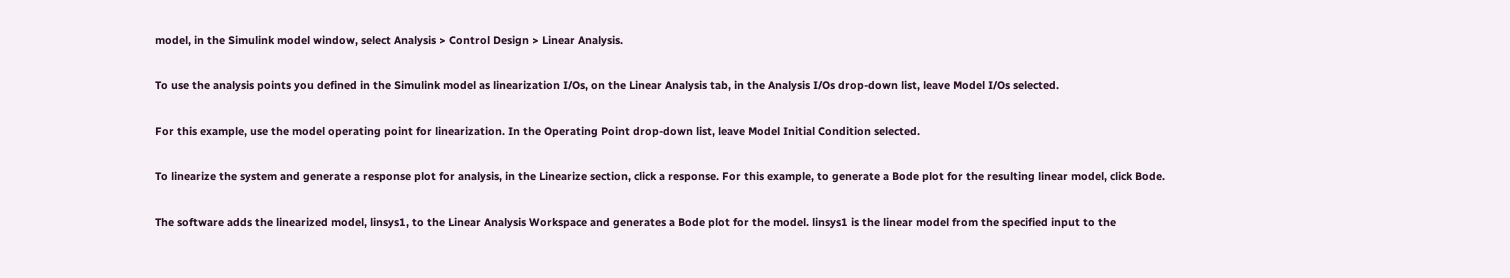model, in the Simulink model window, select Analysis > Control Design > Linear Analysis.

To use the analysis points you defined in the Simulink model as linearization I/Os, on the Linear Analysis tab, in the Analysis I/Os drop-down list, leave Model I/Os selected.

For this example, use the model operating point for linearization. In the Operating Point drop-down list, leave Model Initial Condition selected.

To linearize the system and generate a response plot for analysis, in the Linearize section, click a response. For this example, to generate a Bode plot for the resulting linear model, click Bode.

The software adds the linearized model, linsys1, to the Linear Analysis Workspace and generates a Bode plot for the model. linsys1 is the linear model from the specified input to the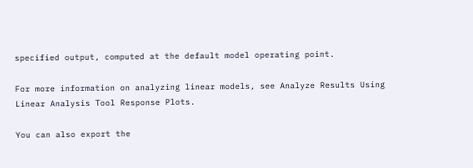specified output, computed at the default model operating point.

For more information on analyzing linear models, see Analyze Results Using Linear Analysis Tool Response Plots.

You can also export the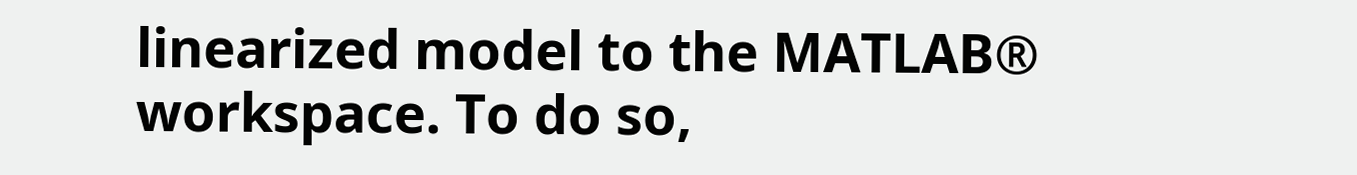linearized model to the MATLAB® workspace. To do so,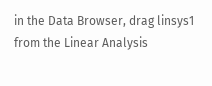in the Data Browser, drag linsys1 from the Linear Analysis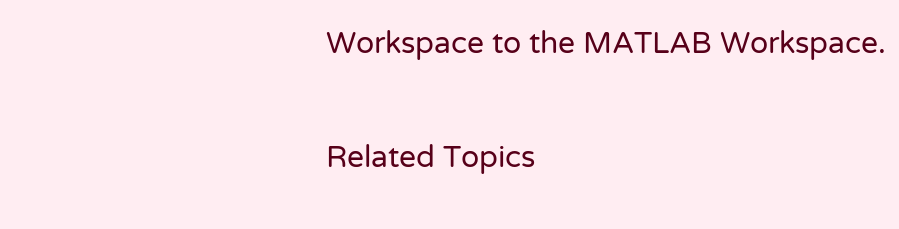Workspace to the MATLAB Workspace.

Related Topics